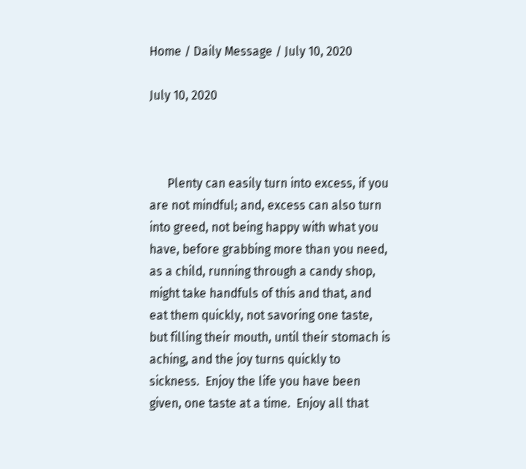Home / Daily Message / July 10, 2020

July 10, 2020



      Plenty can easily turn into excess, if you are not mindful; and, excess can also turn into greed, not being happy with what you have, before grabbing more than you need, as a child, running through a candy shop, might take handfuls of this and that, and eat them quickly, not savoring one taste, but filling their mouth, until their stomach is aching, and the joy turns quickly to sickness.  Enjoy the life you have been given, one taste at a time.  Enjoy all that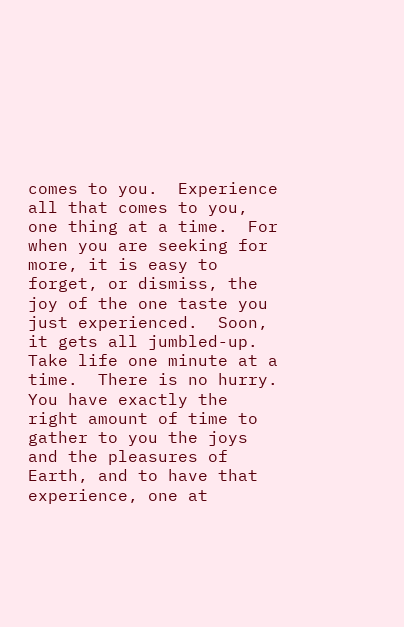comes to you.  Experience all that comes to you, one thing at a time.  For when you are seeking for more, it is easy to forget, or dismiss, the joy of the one taste you just experienced.  Soon, it gets all jumbled-up.  Take life one minute at a time.  There is no hurry.  You have exactly the right amount of time to gather to you the joys and the pleasures of Earth, and to have that experience, one at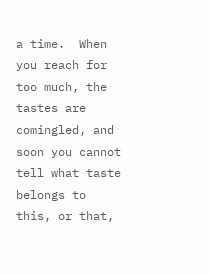a time.  When you reach for too much, the tastes are comingled, and soon you cannot tell what taste belongs to this, or that,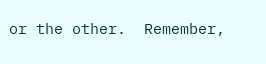or the other.  Remember,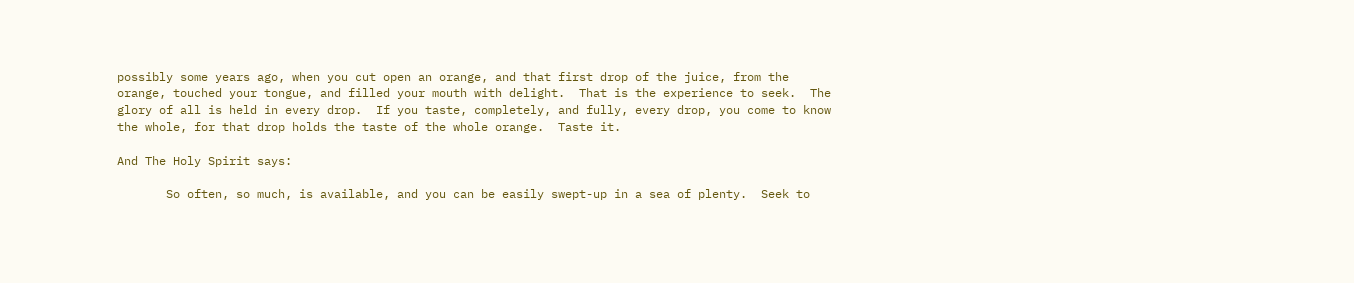possibly some years ago, when you cut open an orange, and that first drop of the juice, from the orange, touched your tongue, and filled your mouth with delight.  That is the experience to seek.  The glory of all is held in every drop.  If you taste, completely, and fully, every drop, you come to know the whole, for that drop holds the taste of the whole orange.  Taste it.

And The Holy Spirit says:

       So often, so much, is available, and you can be easily swept-up in a sea of plenty.  Seek to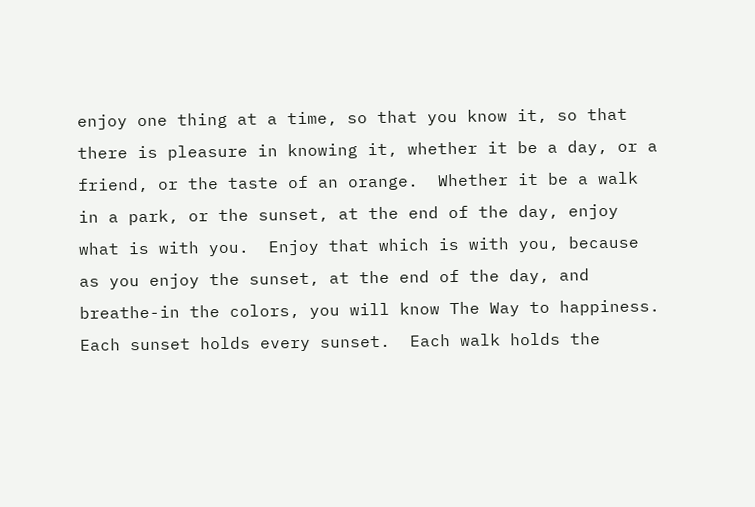enjoy one thing at a time, so that you know it, so that there is pleasure in knowing it, whether it be a day, or a friend, or the taste of an orange.  Whether it be a walk in a park, or the sunset, at the end of the day, enjoy what is with you.  Enjoy that which is with you, because as you enjoy the sunset, at the end of the day, and breathe-in the colors, you will know The Way to happiness.  Each sunset holds every sunset.  Each walk holds the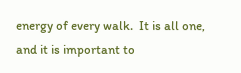energy of every walk.  It is all one, and it is important to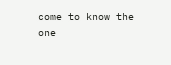come to know the one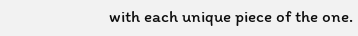with each unique piece of the one.